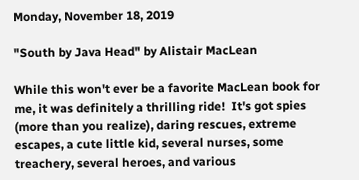Monday, November 18, 2019

"South by Java Head" by Alistair MacLean

While this won't ever be a favorite MacLean book for me, it was definitely a thrilling ride!  It's got spies (more than you realize), daring rescues, extreme escapes, a cute little kid, several nurses, some treachery, several heroes, and various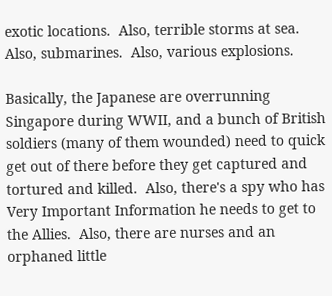exotic locations.  Also, terrible storms at sea.  Also, submarines.  Also, various explosions.

Basically, the Japanese are overrunning Singapore during WWII, and a bunch of British soldiers (many of them wounded) need to quick get out of there before they get captured and tortured and killed.  Also, there's a spy who has Very Important Information he needs to get to the Allies.  Also, there are nurses and an orphaned little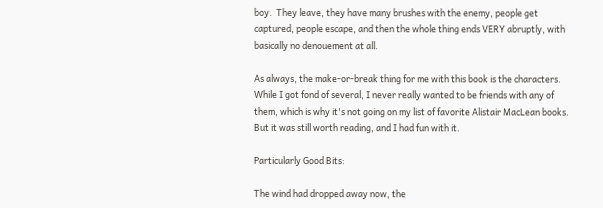boy.  They leave, they have many brushes with the enemy, people get captured, people escape, and then the whole thing ends VERY abruptly, with basically no denouement at all.

As always, the make-or-break thing for me with this book is the characters.  While I got fond of several, I never really wanted to be friends with any of them, which is why it's not going on my list of favorite Alistair MacLean books.  But it was still worth reading, and I had fun with it.

Particularly Good Bits:

The wind had dropped away now, the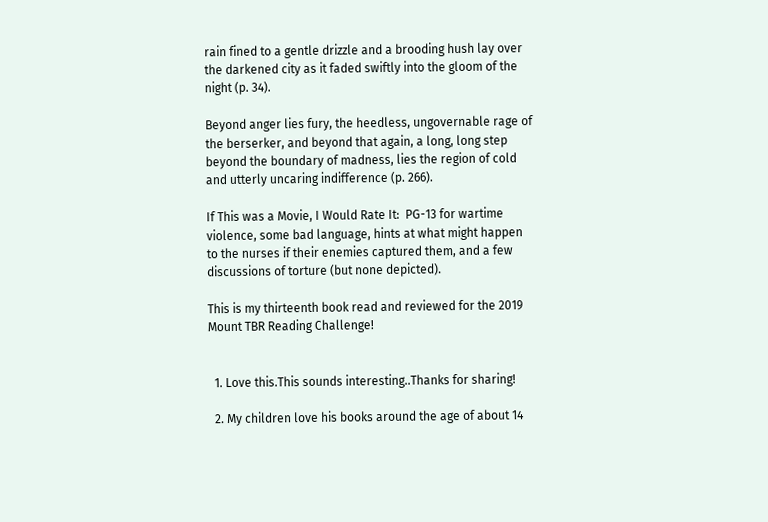rain fined to a gentle drizzle and a brooding hush lay over the darkened city as it faded swiftly into the gloom of the night (p. 34).

Beyond anger lies fury, the heedless, ungovernable rage of the berserker, and beyond that again, a long, long step beyond the boundary of madness, lies the region of cold and utterly uncaring indifference (p. 266).

If This was a Movie, I Would Rate It:  PG-13 for wartime violence, some bad language, hints at what might happen to the nurses if their enemies captured them, and a few discussions of torture (but none depicted).

This is my thirteenth book read and reviewed for the 2019 Mount TBR Reading Challenge!


  1. Love this.This sounds interesting..Thanks for sharing!

  2. My children love his books around the age of about 14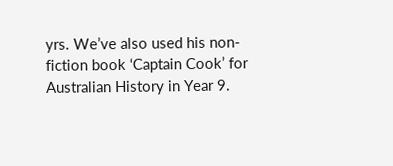yrs. We’ve also used his non-fiction book ‘Captain Cook’ for Australian History in Year 9.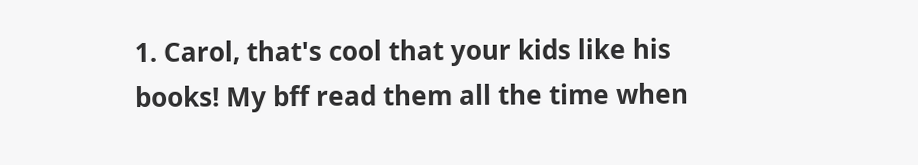1. Carol, that's cool that your kids like his books! My bff read them all the time when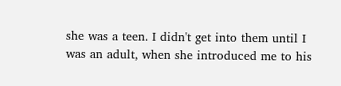she was a teen. I didn't get into them until I was an adult, when she introduced me to his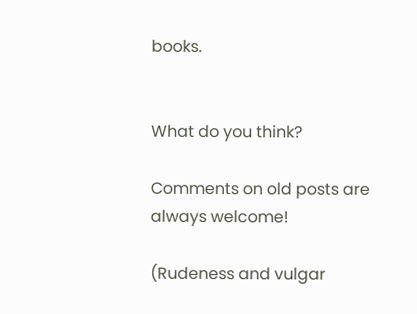books.


What do you think?

Comments on old posts are always welcome!

(Rudeness and vulgar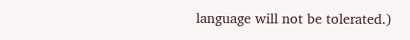language will not be tolerated.)